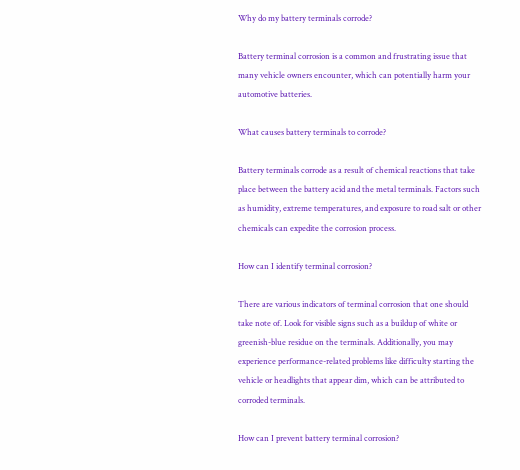Why do my battery terminals corrode?

Battery terminal corrosion is a common and frustrating issue that many vehicle owners encounter, which can potentially harm your automotive batteries.

What causes battery terminals to corrode?

Battery terminals corrode as a result of chemical reactions that take place between the battery acid and the metal terminals. Factors such as humidity, extreme temperatures, and exposure to road salt or other chemicals can expedite the corrosion process.

How can I identify terminal corrosion?

There are various indicators of terminal corrosion that one should take note of. Look for visible signs such as a buildup of white or greenish-blue residue on the terminals. Additionally, you may experience performance-related problems like difficulty starting the vehicle or headlights that appear dim, which can be attributed to corroded terminals.

How can I prevent battery terminal corrosion?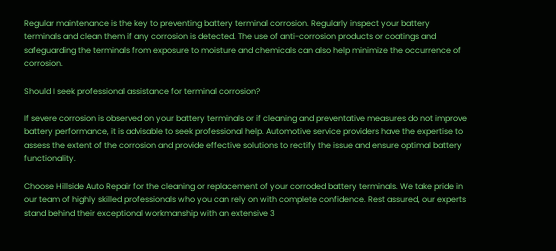Regular maintenance is the key to preventing battery terminal corrosion. Regularly inspect your battery terminals and clean them if any corrosion is detected. The use of anti-corrosion products or coatings and safeguarding the terminals from exposure to moisture and chemicals can also help minimize the occurrence of corrosion.

Should I seek professional assistance for terminal corrosion?

If severe corrosion is observed on your battery terminals or if cleaning and preventative measures do not improve battery performance, it is advisable to seek professional help. Automotive service providers have the expertise to assess the extent of the corrosion and provide effective solutions to rectify the issue and ensure optimal battery functionality.

Choose Hillside Auto Repair for the cleaning or replacement of your corroded battery terminals. We take pride in our team of highly skilled professionals who you can rely on with complete confidence. Rest assured, our experts stand behind their exceptional workmanship with an extensive 3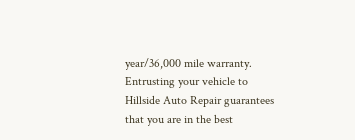year/36,000 mile warranty. Entrusting your vehicle to Hillside Auto Repair guarantees that you are in the best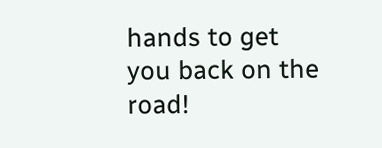hands to get you back on the road!